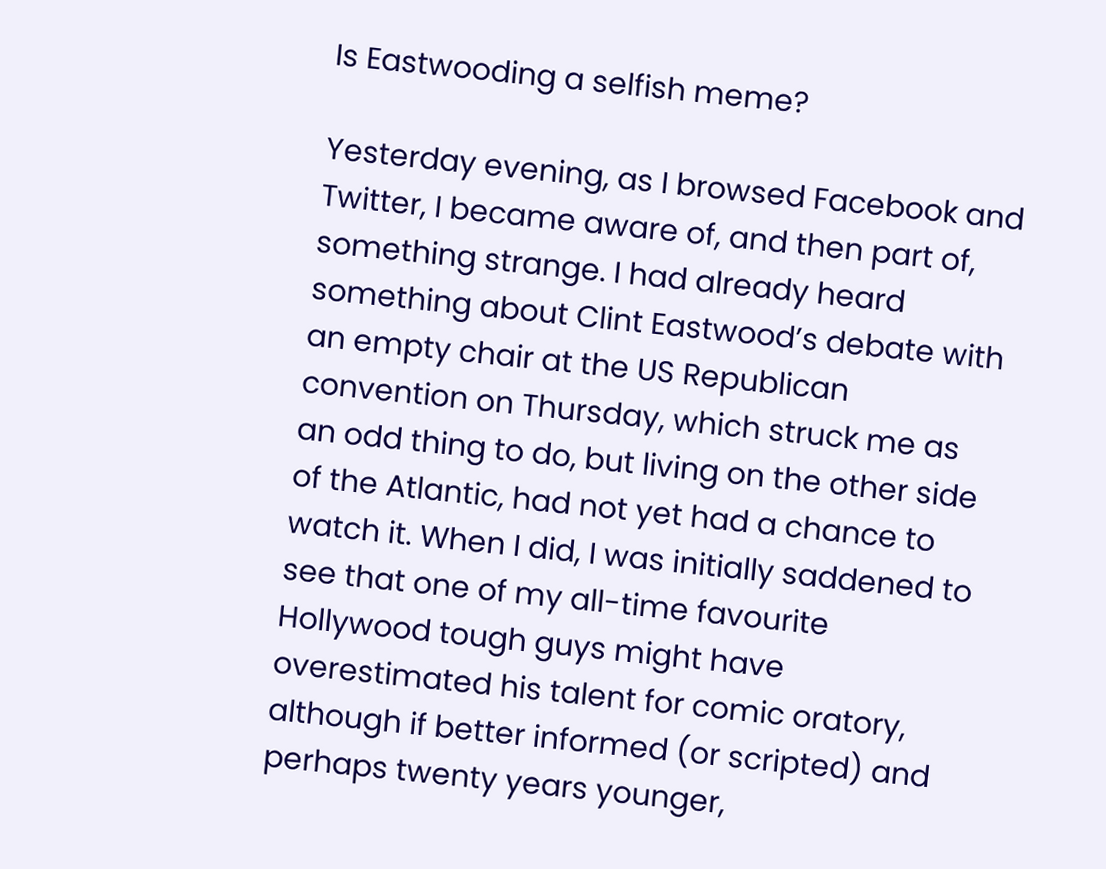Is Eastwooding a selfish meme?

Yesterday evening, as I browsed Facebook and Twitter, I became aware of, and then part of, something strange. I had already heard something about Clint Eastwood’s debate with an empty chair at the US Republican convention on Thursday, which struck me as an odd thing to do, but living on the other side of the Atlantic, had not yet had a chance to watch it. When I did, I was initially saddened to see that one of my all-time favourite Hollywood tough guys might have overestimated his talent for comic oratory, although if better informed (or scripted) and perhaps twenty years younger,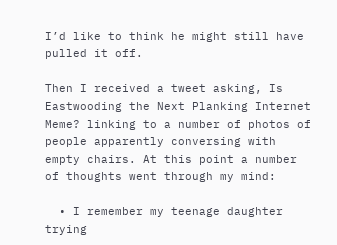I’d like to think he might still have pulled it off.

Then I received a tweet asking, Is Eastwooding the Next Planking Internet Meme? linking to a number of photos of people apparently conversing with empty chairs. At this point a number of thoughts went through my mind:

  • I remember my teenage daughter trying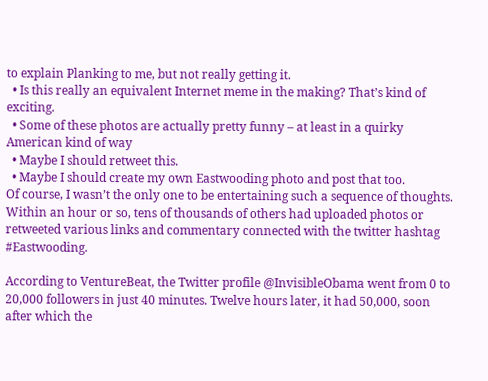to explain Planking to me, but not really getting it.
  • Is this really an equivalent Internet meme in the making? That’s kind of exciting.
  • Some of these photos are actually pretty funny – at least in a quirky American kind of way
  • Maybe I should retweet this.
  • Maybe I should create my own Eastwooding photo and post that too.
Of course, I wasn’t the only one to be entertaining such a sequence of thoughts. Within an hour or so, tens of thousands of others had uploaded photos or retweeted various links and commentary connected with the twitter hashtag #Eastwooding.

According to VentureBeat, the Twitter profile @InvisibleObama went from 0 to 20,000 followers in just 40 minutes. Twelve hours later, it had 50,000, soon after which the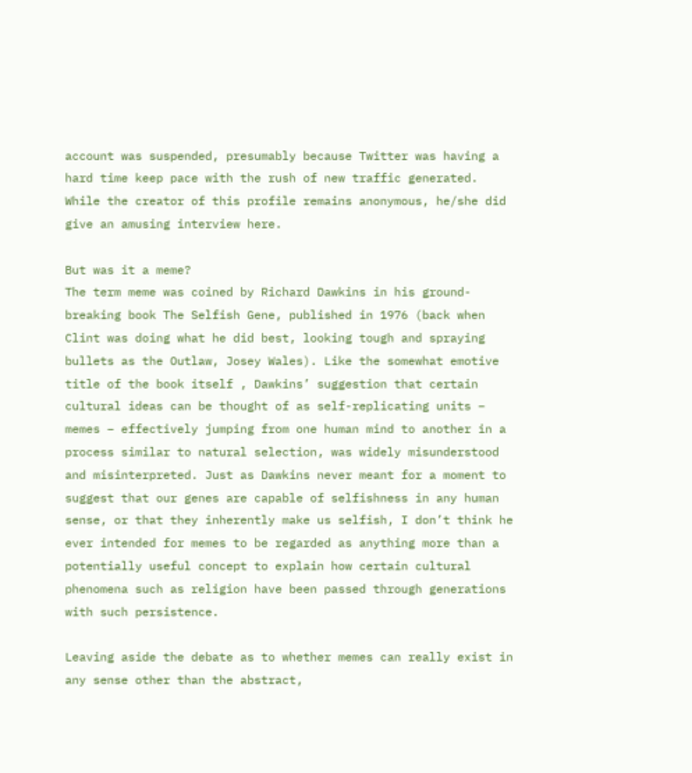account was suspended, presumably because Twitter was having a hard time keep pace with the rush of new traffic generated. While the creator of this profile remains anonymous, he/she did give an amusing interview here.

But was it a meme?
The term meme was coined by Richard Dawkins in his ground-breaking book The Selfish Gene, published in 1976 (back when Clint was doing what he did best, looking tough and spraying bullets as the Outlaw, Josey Wales). Like the somewhat emotive title of the book itself , Dawkins’ suggestion that certain cultural ideas can be thought of as self-replicating units – memes – effectively jumping from one human mind to another in a process similar to natural selection, was widely misunderstood and misinterpreted. Just as Dawkins never meant for a moment to suggest that our genes are capable of selfishness in any human sense, or that they inherently make us selfish, I don’t think he ever intended for memes to be regarded as anything more than a potentially useful concept to explain how certain cultural phenomena such as religion have been passed through generations with such persistence.

Leaving aside the debate as to whether memes can really exist in any sense other than the abstract,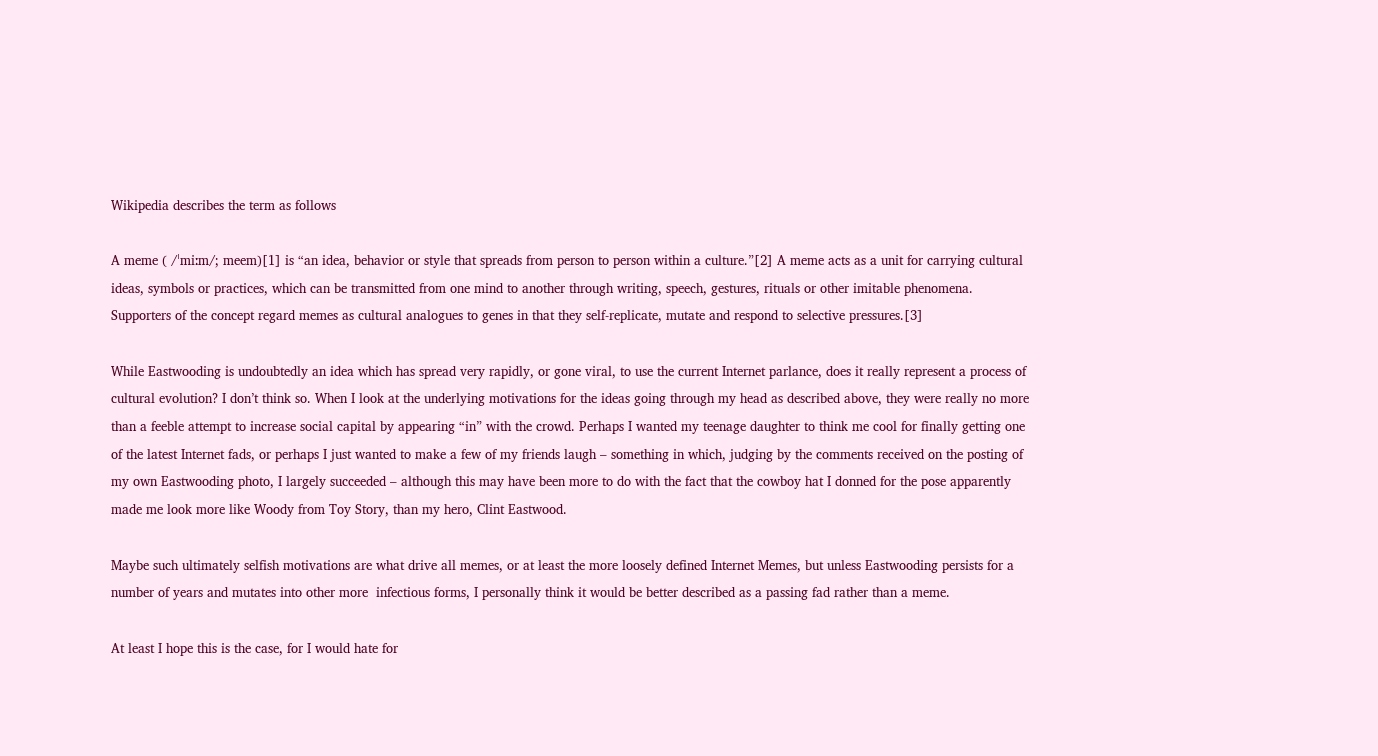Wikipedia describes the term as follows

A meme ( /ˈmiːm/; meem)[1] is “an idea, behavior or style that spreads from person to person within a culture.”[2] A meme acts as a unit for carrying cultural ideas, symbols or practices, which can be transmitted from one mind to another through writing, speech, gestures, rituals or other imitable phenomena. Supporters of the concept regard memes as cultural analogues to genes in that they self-replicate, mutate and respond to selective pressures.[3]

While Eastwooding is undoubtedly an idea which has spread very rapidly, or gone viral, to use the current Internet parlance, does it really represent a process of cultural evolution? I don’t think so. When I look at the underlying motivations for the ideas going through my head as described above, they were really no more than a feeble attempt to increase social capital by appearing “in” with the crowd. Perhaps I wanted my teenage daughter to think me cool for finally getting one of the latest Internet fads, or perhaps I just wanted to make a few of my friends laugh – something in which, judging by the comments received on the posting of my own Eastwooding photo, I largely succeeded – although this may have been more to do with the fact that the cowboy hat I donned for the pose apparently made me look more like Woody from Toy Story, than my hero, Clint Eastwood.

Maybe such ultimately selfish motivations are what drive all memes, or at least the more loosely defined Internet Memes, but unless Eastwooding persists for a number of years and mutates into other more  infectious forms, I personally think it would be better described as a passing fad rather than a meme.

At least I hope this is the case, for I would hate for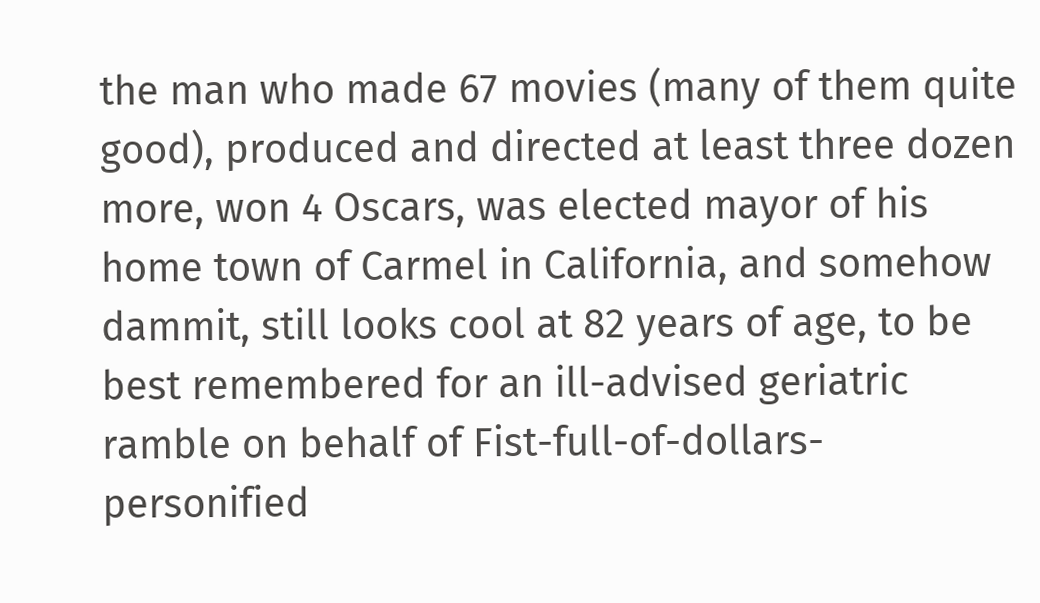the man who made 67 movies (many of them quite good), produced and directed at least three dozen more, won 4 Oscars, was elected mayor of his home town of Carmel in California, and somehow dammit, still looks cool at 82 years of age, to be best remembered for an ill-advised geriatric ramble on behalf of Fist-full-of-dollars-personified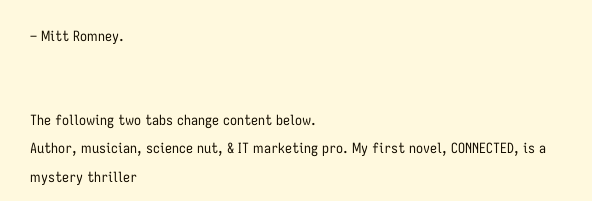– Mitt Romney.


The following two tabs change content below.
Author, musician, science nut, & IT marketing pro. My first novel, CONNECTED, is a mystery thriller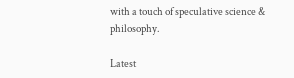with a touch of speculative science & philosophy.

Latest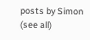posts by Simon (see all)